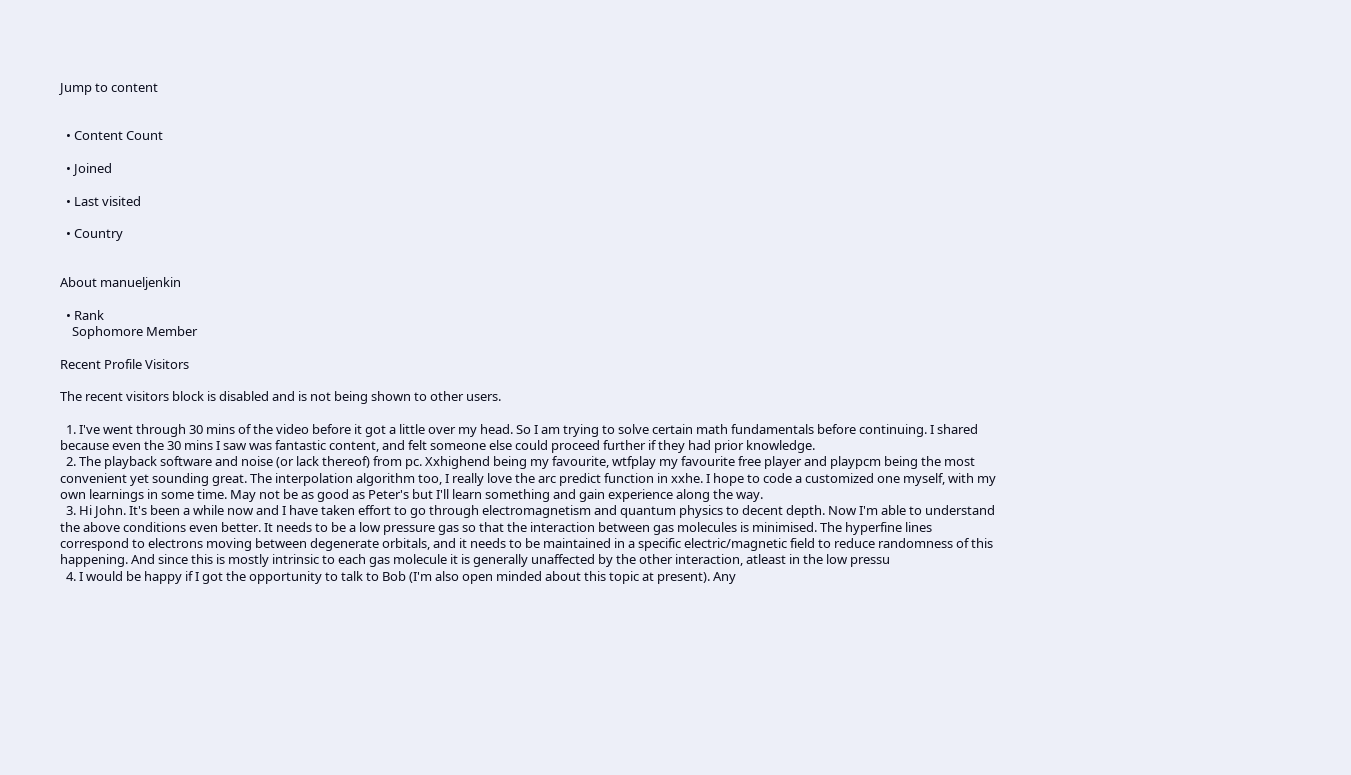Jump to content


  • Content Count

  • Joined

  • Last visited

  • Country


About manueljenkin

  • Rank
    Sophomore Member

Recent Profile Visitors

The recent visitors block is disabled and is not being shown to other users.

  1. I've went through 30 mins of the video before it got a little over my head. So I am trying to solve certain math fundamentals before continuing. I shared because even the 30 mins I saw was fantastic content, and felt someone else could proceed further if they had prior knowledge.
  2. The playback software and noise (or lack thereof) from pc. Xxhighend being my favourite, wtfplay my favourite free player and playpcm being the most convenient yet sounding great. The interpolation algorithm too, I really love the arc predict function in xxhe. I hope to code a customized one myself, with my own learnings in some time. May not be as good as Peter's but I'll learn something and gain experience along the way.
  3. Hi John. It's been a while now and I have taken effort to go through electromagnetism and quantum physics to decent depth. Now I'm able to understand the above conditions even better. It needs to be a low pressure gas so that the interaction between gas molecules is minimised. The hyperfine lines correspond to electrons moving between degenerate orbitals, and it needs to be maintained in a specific electric/magnetic field to reduce randomness of this happening. And since this is mostly intrinsic to each gas molecule it is generally unaffected by the other interaction, atleast in the low pressu
  4. I would be happy if I got the opportunity to talk to Bob (I'm also open minded about this topic at present). Any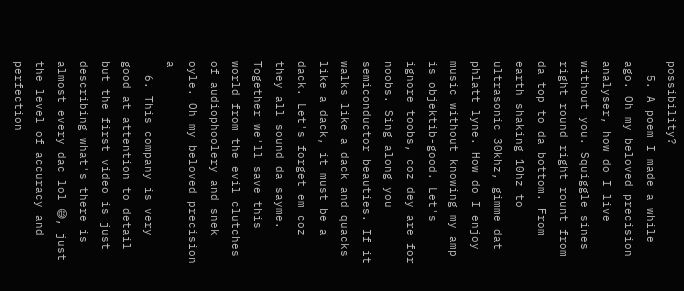possibility?
  5. A poem I made a while ago. Oh my beloved precision analyser, how do I live without you. Squiggle sines right round right rount from da top to da bottom. From earth shaking 10hz to ultrasonic 30khz, gimme dat phlatt lyne. How do I enjoy music without knowing my amp is objektib-good. Let's ignore toobs, coz dey are for noobs. Sing along you semiconductor beauties. If it walks like a dack and quacks like a dack, it must be a dack. Let's forget em coz they all sound da sayme. Together we'll save this world from the evil clutches of audiophoolery and snek oyle. Oh my beloved precision a
  6. This company is very good at attention to detail but the first video is just describing what's there is almost every dac lol 😅, just the level of accuracy and perfection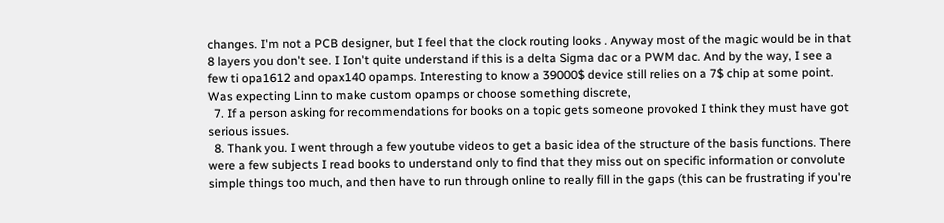changes. I'm not a PCB designer, but I feel that the clock routing looks . Anyway most of the magic would be in that 8 layers you don't see. I Ion't quite understand if this is a delta Sigma dac or a PWM dac. And by the way, I see a few ti opa1612 and opax140 opamps. Interesting to know a 39000$ device still relies on a 7$ chip at some point. Was expecting Linn to make custom opamps or choose something discrete,
  7. If a person asking for recommendations for books on a topic gets someone provoked I think they must have got serious issues.
  8. Thank you. I went through a few youtube videos to get a basic idea of the structure of the basis functions. There were a few subjects I read books to understand only to find that they miss out on specific information or convolute simple things too much, and then have to run through online to really fill in the gaps (this can be frustrating if you're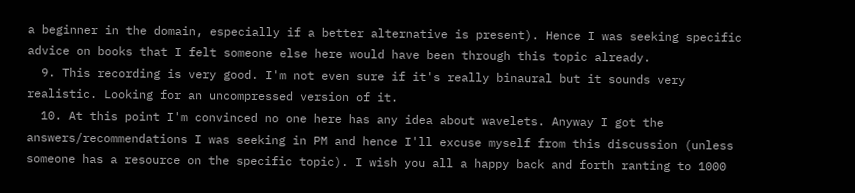a beginner in the domain, especially if a better alternative is present). Hence I was seeking specific advice on books that I felt someone else here would have been through this topic already.
  9. This recording is very good. I'm not even sure if it's really binaural but it sounds very realistic. Looking for an uncompressed version of it.
  10. At this point I'm convinced no one here has any idea about wavelets. Anyway I got the answers/recommendations I was seeking in PM and hence I'll excuse myself from this discussion (unless someone has a resource on the specific topic). I wish you all a happy back and forth ranting to 1000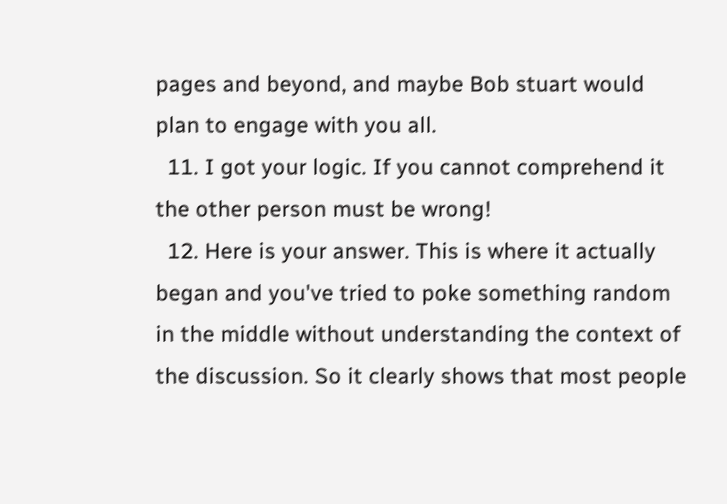pages and beyond, and maybe Bob stuart would plan to engage with you all.
  11. I got your logic. If you cannot comprehend it the other person must be wrong!
  12. Here is your answer. This is where it actually began and you've tried to poke something random in the middle without understanding the context of the discussion. So it clearly shows that most people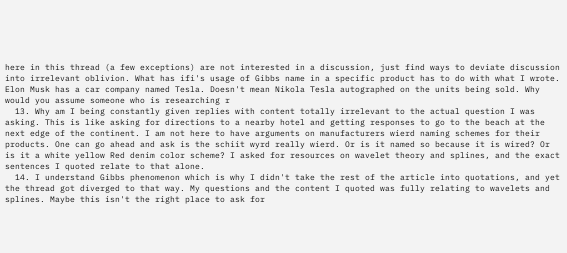here in this thread (a few exceptions) are not interested in a discussion, just find ways to deviate discussion into irrelevant oblivion. What has ifi's usage of Gibbs name in a specific product has to do with what I wrote. Elon Musk has a car company named Tesla. Doesn't mean Nikola Tesla autographed on the units being sold. Why would you assume someone who is researching r
  13. Why am I being constantly given replies with content totally irrelevant to the actual question I was asking. This is like asking for directions to a nearby hotel and getting responses to go to the beach at the next edge of the continent. I am not here to have arguments on manufacturers wierd naming schemes for their products. One can go ahead and ask is the schiit wyrd really wierd. Or is it named so because it is wired? Or is it a white yellow Red denim color scheme? I asked for resources on wavelet theory and splines, and the exact sentences I quoted relate to that alone.
  14. I understand Gibbs phenomenon which is why I didn't take the rest of the article into quotations, and yet the thread got diverged to that way. My questions and the content I quoted was fully relating to wavelets and splines. Maybe this isn't the right place to ask for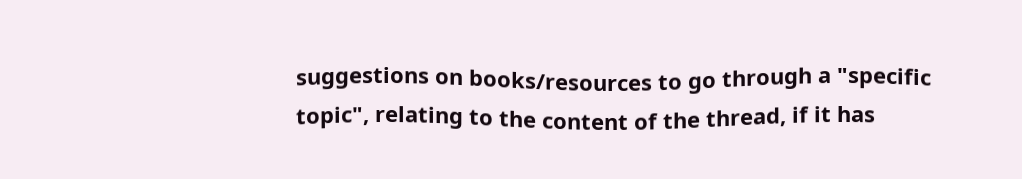suggestions on books/resources to go through a "specific topic", relating to the content of the thread, if it has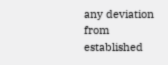any deviation from established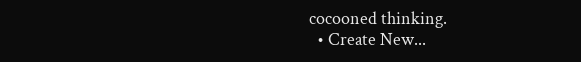cocooned thinking.
  • Create New...